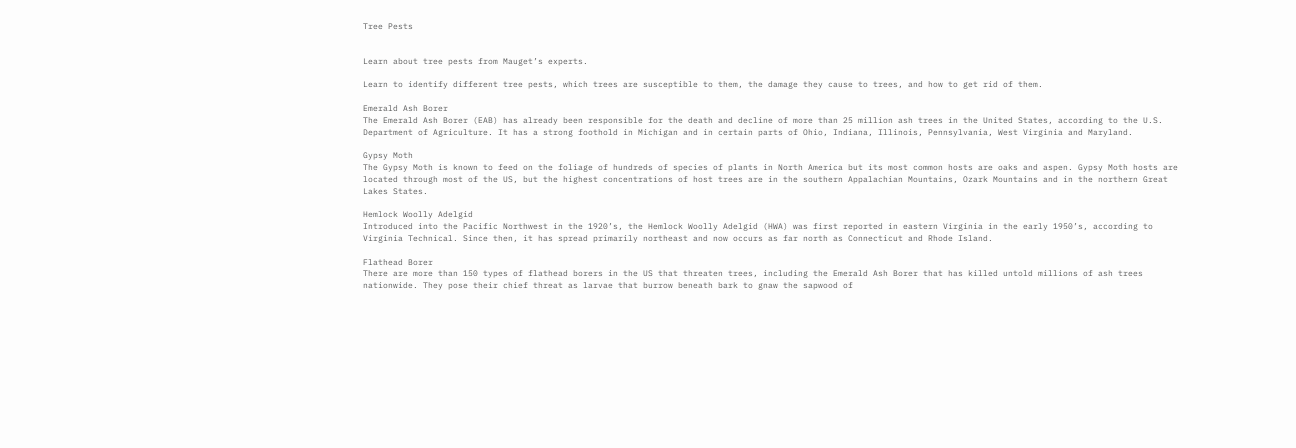Tree Pests


Learn about tree pests from Mauget’s experts.

Learn to identify different tree pests, which trees are susceptible to them, the damage they cause to trees, and how to get rid of them.

Emerald Ash Borer
The Emerald Ash Borer (EAB) has already been responsible for the death and decline of more than 25 million ash trees in the United States, according to the U.S. Department of Agriculture. It has a strong foothold in Michigan and in certain parts of Ohio, Indiana, Illinois, Pennsylvania, West Virginia and Maryland.

Gypsy Moth
The Gypsy Moth is known to feed on the foliage of hundreds of species of plants in North America but its most common hosts are oaks and aspen. Gypsy Moth hosts are located through most of the US, but the highest concentrations of host trees are in the southern Appalachian Mountains, Ozark Mountains and in the northern Great Lakes States.

Hemlock Woolly Adelgid
Introduced into the Pacific Northwest in the 1920’s, the Hemlock Woolly Adelgid (HWA) was first reported in eastern Virginia in the early 1950’s, according to Virginia Technical. Since then, it has spread primarily northeast and now occurs as far north as Connecticut and Rhode Island.

Flathead Borer
There are more than 150 types of flathead borers in the US that threaten trees, including the Emerald Ash Borer that has killed untold millions of ash trees nationwide. They pose their chief threat as larvae that burrow beneath bark to gnaw the sapwood of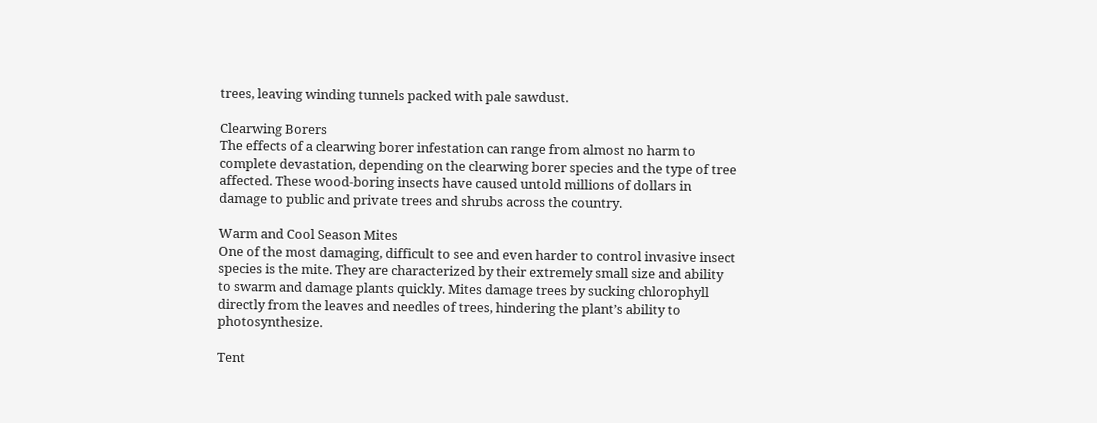trees, leaving winding tunnels packed with pale sawdust.

Clearwing Borers
The effects of a clearwing borer infestation can range from almost no harm to complete devastation, depending on the clearwing borer species and the type of tree affected. These wood-boring insects have caused untold millions of dollars in damage to public and private trees and shrubs across the country.

Warm and Cool Season Mites
One of the most damaging, difficult to see and even harder to control invasive insect species is the mite. They are characterized by their extremely small size and ability to swarm and damage plants quickly. Mites damage trees by sucking chlorophyll directly from the leaves and needles of trees, hindering the plant’s ability to photosynthesize.

Tent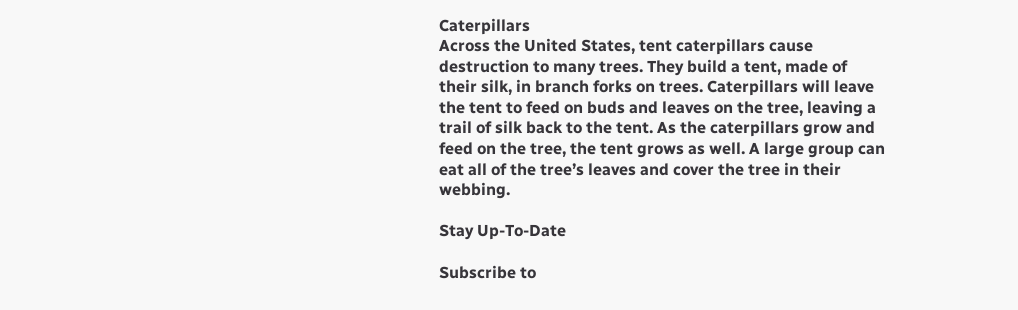Caterpillars
Across the United States, tent caterpillars cause destruction to many trees. They build a tent, made of their silk, in branch forks on trees. Caterpillars will leave the tent to feed on buds and leaves on the tree, leaving a trail of silk back to the tent. As the caterpillars grow and feed on the tree, the tent grows as well. A large group can eat all of the tree’s leaves and cover the tree in their webbing.

Stay Up-To-Date

Subscribe to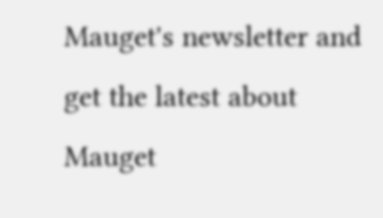Mauget's newsletter and get the latest about Mauget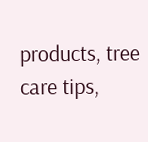products, tree care tips,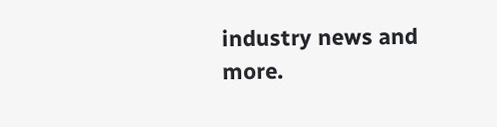industry news and more.